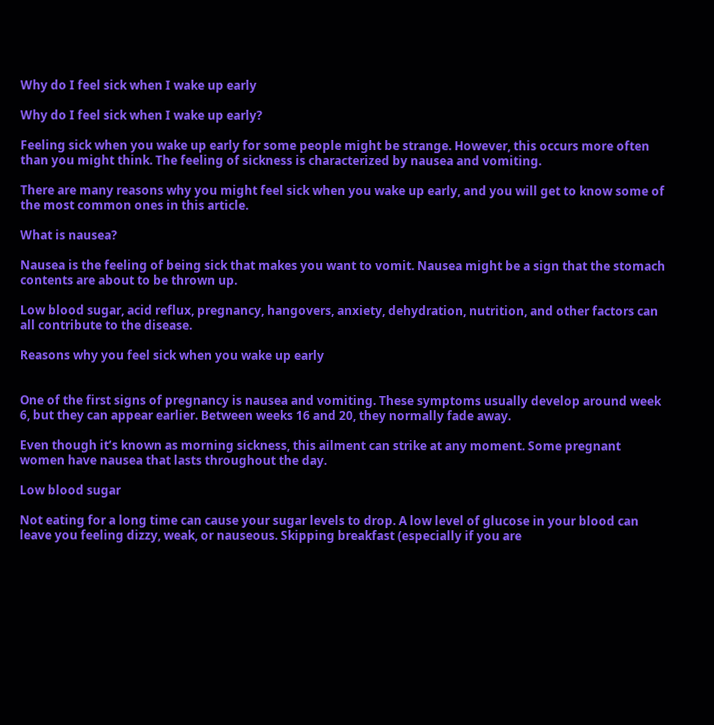Why do I feel sick when I wake up early

Why do I feel sick when I wake up early?

Feeling sick when you wake up early for some people might be strange. However, this occurs more often than you might think. The feeling of sickness is characterized by nausea and vomiting.

There are many reasons why you might feel sick when you wake up early, and you will get to know some of the most common ones in this article.

What is nausea?

Nausea is the feeling of being sick that makes you want to vomit. Nausea might be a sign that the stomach contents are about to be thrown up.

Low blood sugar, acid reflux, pregnancy, hangovers, anxiety, dehydration, nutrition, and other factors can all contribute to the disease.

Reasons why you feel sick when you wake up early


One of the first signs of pregnancy is nausea and vomiting. These symptoms usually develop around week 6, but they can appear earlier. Between weeks 16 and 20, they normally fade away.

Even though it’s known as morning sickness, this ailment can strike at any moment. Some pregnant women have nausea that lasts throughout the day.

Low blood sugar

Not eating for a long time can cause your sugar levels to drop. A low level of glucose in your blood can leave you feeling dizzy, weak, or nauseous. Skipping breakfast (especially if you are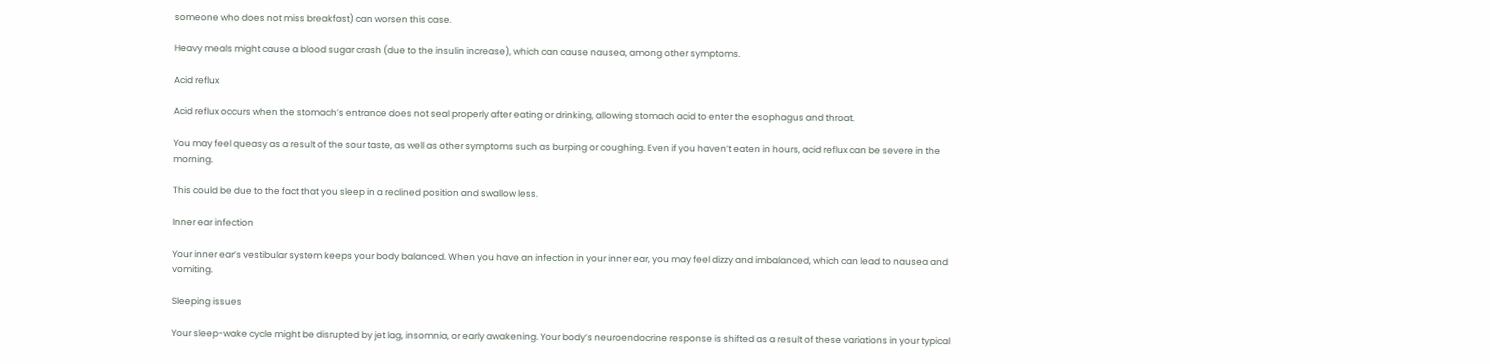someone who does not miss breakfast) can worsen this case.

Heavy meals might cause a blood sugar crash (due to the insulin increase), which can cause nausea, among other symptoms.

Acid reflux

Acid reflux occurs when the stomach’s entrance does not seal properly after eating or drinking, allowing stomach acid to enter the esophagus and throat.

You may feel queasy as a result of the sour taste, as well as other symptoms such as burping or coughing. Even if you haven’t eaten in hours, acid reflux can be severe in the morning.

This could be due to the fact that you sleep in a reclined position and swallow less.

Inner ear infection

Your inner ear’s vestibular system keeps your body balanced. When you have an infection in your inner ear, you may feel dizzy and imbalanced, which can lead to nausea and vomiting.

Sleeping issues

Your sleep-wake cycle might be disrupted by jet lag, insomnia, or early awakening. Your body’s neuroendocrine response is shifted as a result of these variations in your typical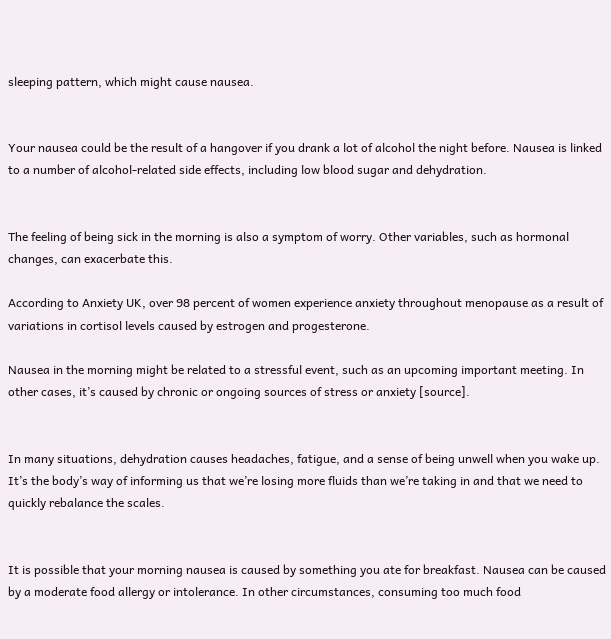sleeping pattern, which might cause nausea.


Your nausea could be the result of a hangover if you drank a lot of alcohol the night before. Nausea is linked to a number of alcohol-related side effects, including low blood sugar and dehydration.


The feeling of being sick in the morning is also a symptom of worry. Other variables, such as hormonal changes, can exacerbate this.

According to Anxiety UK, over 98 percent of women experience anxiety throughout menopause as a result of variations in cortisol levels caused by estrogen and progesterone.

Nausea in the morning might be related to a stressful event, such as an upcoming important meeting. In other cases, it’s caused by chronic or ongoing sources of stress or anxiety [source].


In many situations, dehydration causes headaches, fatigue, and a sense of being unwell when you wake up. It’s the body’s way of informing us that we’re losing more fluids than we’re taking in and that we need to quickly rebalance the scales.


It is possible that your morning nausea is caused by something you ate for breakfast. Nausea can be caused by a moderate food allergy or intolerance. In other circumstances, consuming too much food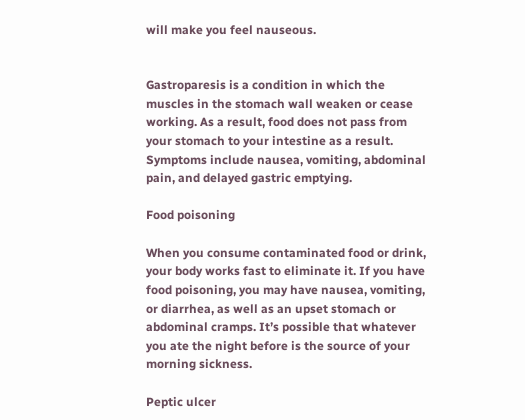will make you feel nauseous.


Gastroparesis is a condition in which the muscles in the stomach wall weaken or cease working. As a result, food does not pass from your stomach to your intestine as a result. Symptoms include nausea, vomiting, abdominal pain, and delayed gastric emptying.

Food poisoning

When you consume contaminated food or drink, your body works fast to eliminate it. If you have food poisoning, you may have nausea, vomiting, or diarrhea, as well as an upset stomach or abdominal cramps. It’s possible that whatever you ate the night before is the source of your morning sickness.

Peptic ulcer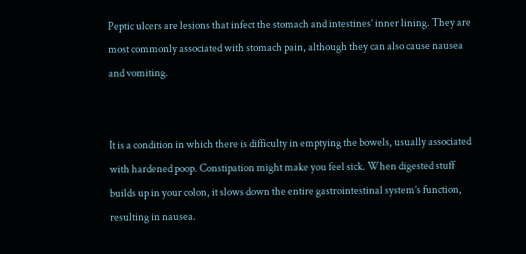Peptic ulcers are lesions that infect the stomach and intestines’ inner lining. They are most commonly associated with stomach pain, although they can also cause nausea and vomiting.


It is a condition in which there is difficulty in emptying the bowels, usually associated with hardened poop. Constipation might make you feel sick. When digested stuff builds up in your colon, it slows down the entire gastrointestinal system’s function, resulting in nausea.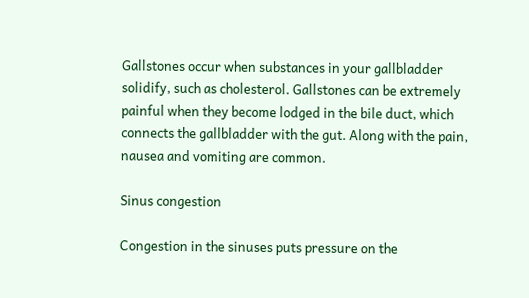Gallstones occur when substances in your gallbladder solidify, such as cholesterol. Gallstones can be extremely painful when they become lodged in the bile duct, which connects the gallbladder with the gut. Along with the pain, nausea and vomiting are common.

Sinus congestion

Congestion in the sinuses puts pressure on the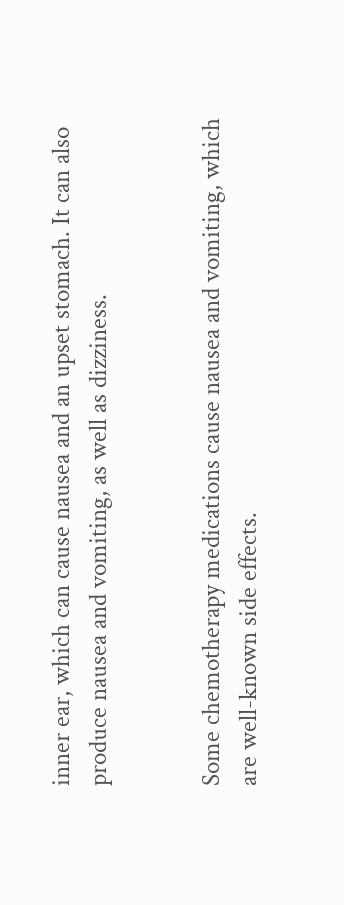inner ear, which can cause nausea and an upset stomach. It can also produce nausea and vomiting, as well as dizziness.


Some chemotherapy medications cause nausea and vomiting, which are well-known side effects.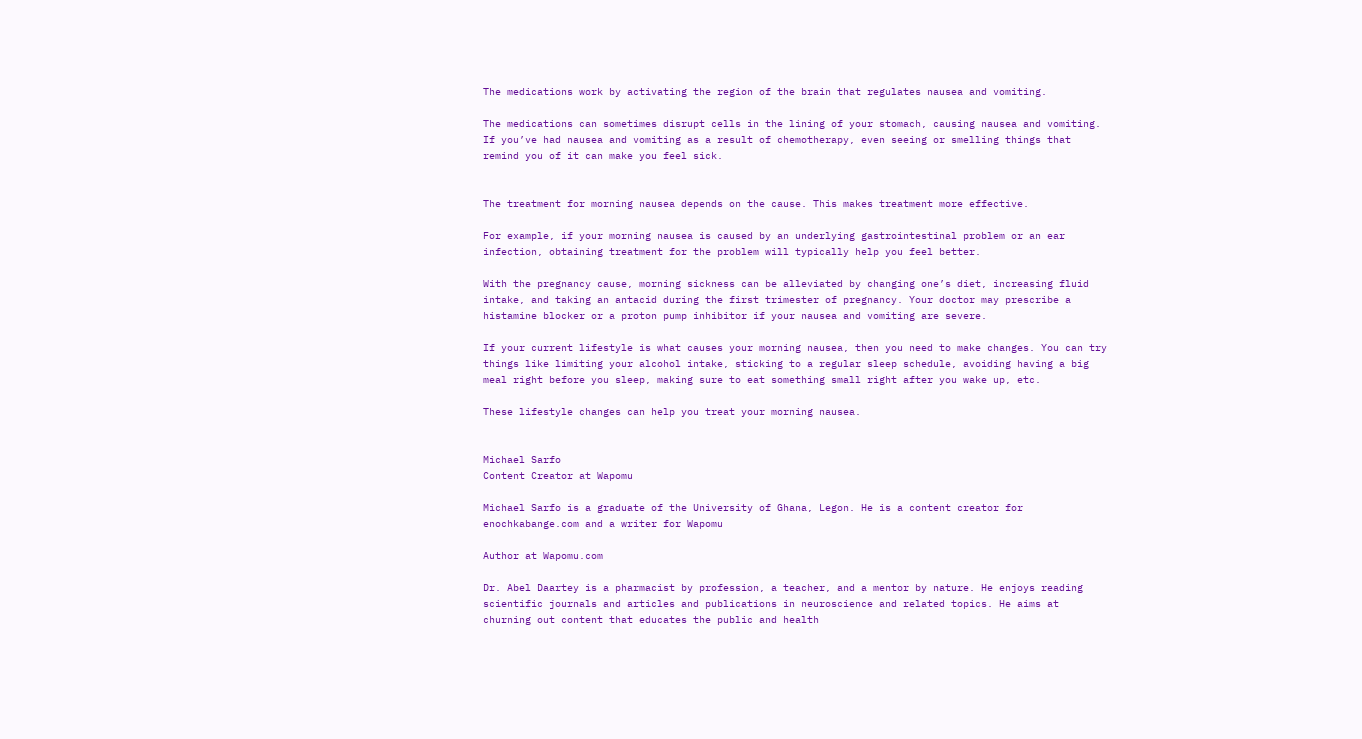The medications work by activating the region of the brain that regulates nausea and vomiting.

The medications can sometimes disrupt cells in the lining of your stomach, causing nausea and vomiting. If you’ve had nausea and vomiting as a result of chemotherapy, even seeing or smelling things that remind you of it can make you feel sick.


The treatment for morning nausea depends on the cause. This makes treatment more effective.

For example, if your morning nausea is caused by an underlying gastrointestinal problem or an ear infection, obtaining treatment for the problem will typically help you feel better.

With the pregnancy cause, morning sickness can be alleviated by changing one’s diet, increasing fluid intake, and taking an antacid during the first trimester of pregnancy. Your doctor may prescribe a histamine blocker or a proton pump inhibitor if your nausea and vomiting are severe.

If your current lifestyle is what causes your morning nausea, then you need to make changes. You can try things like limiting your alcohol intake, sticking to a regular sleep schedule, avoiding having a big meal right before you sleep, making sure to eat something small right after you wake up, etc.

These lifestyle changes can help you treat your morning nausea.


Michael Sarfo
Content Creator at Wapomu

Michael Sarfo is a graduate of the University of Ghana, Legon. He is a content creator for enochkabange.com and a writer for Wapomu

Author at Wapomu.com

Dr. Abel Daartey is a pharmacist by profession, a teacher, and a mentor by nature. He enjoys reading scientific journals and articles and publications in neuroscience and related topics. He aims at churning out content that educates the public and health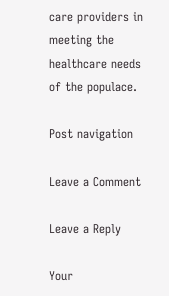care providers in meeting the healthcare needs of the populace.

Post navigation

Leave a Comment

Leave a Reply

Your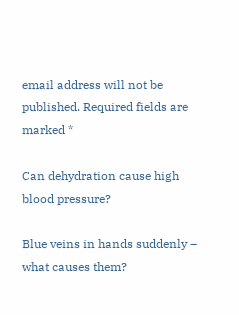email address will not be published. Required fields are marked *

Can dehydration cause high blood pressure?

Blue veins in hands suddenly – what causes them?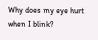Why does my eye hurt when I blink?